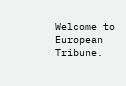Welcome to European Tribune.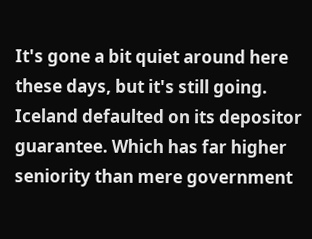It's gone a bit quiet around here these days, but it's still going.
Iceland defaulted on its depositor guarantee. Which has far higher seniority than mere government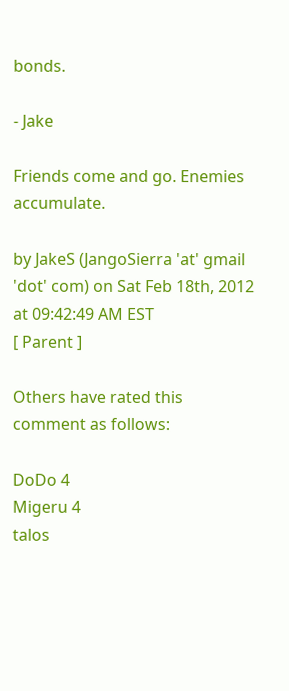bonds.

- Jake

Friends come and go. Enemies accumulate.

by JakeS (JangoSierra 'at' gmail 'dot' com) on Sat Feb 18th, 2012 at 09:42:49 AM EST
[ Parent ]

Others have rated this comment as follows:

DoDo 4
Migeru 4
talos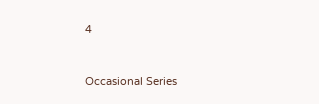4


Occasional Series